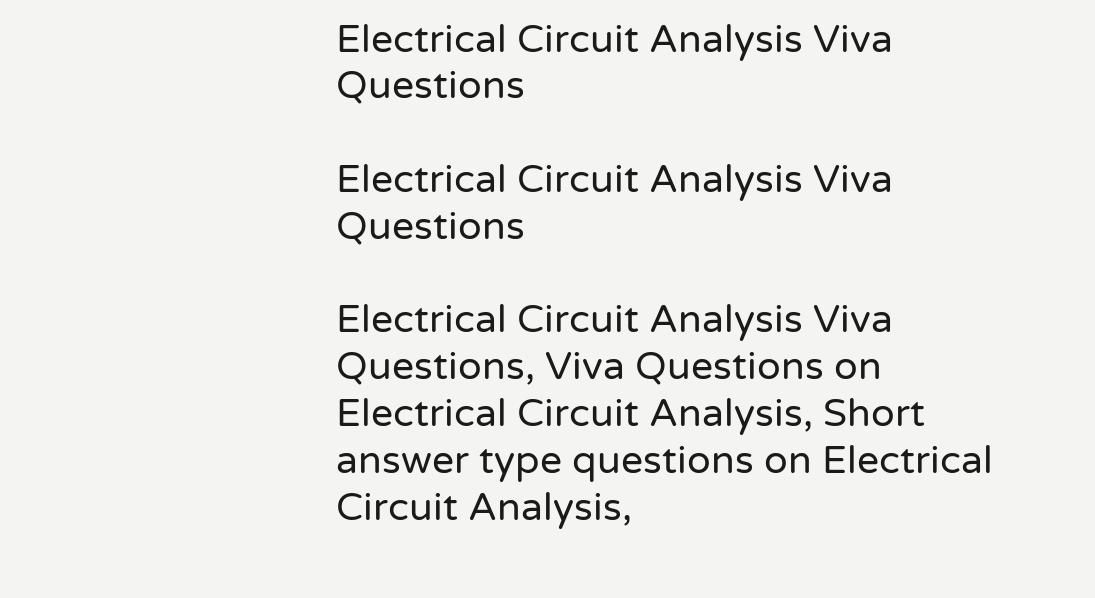Electrical Circuit Analysis Viva Questions

Electrical Circuit Analysis Viva Questions

Electrical Circuit Analysis Viva Questions, Viva Questions on Electrical Circuit Analysis, Short answer type questions on Electrical Circuit Analysis,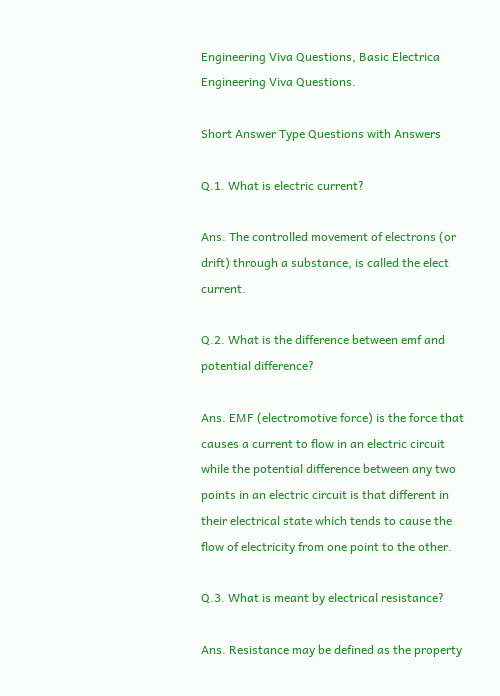Engineering Viva Questions, Basic Electrica Engineering Viva Questions.

Short Answer Type Questions with Answers

Q.1. What is electric current?

Ans. The controlled movement of electrons (or drift) through a substance, is called the elect current.

Q.2. What is the difference between emf and potential difference?

Ans. EMF (electromotive force) is the force that causes a current to flow in an electric circuit while the potential difference between any two points in an electric circuit is that different in their electrical state which tends to cause the flow of electricity from one point to the other.

Q.3. What is meant by electrical resistance?

Ans. Resistance may be defined as the property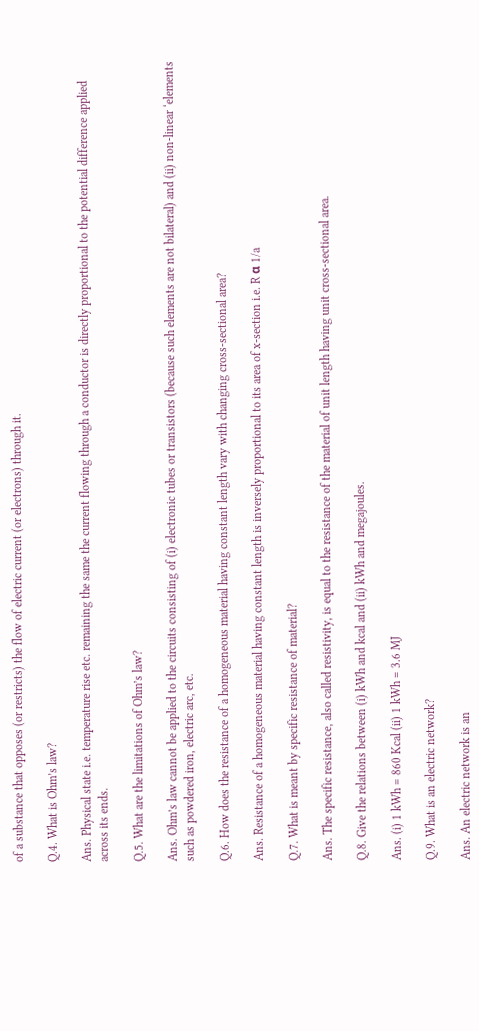of a substance that opposes (or restricts) the flow of electric current (or electrons) through it.

Q.4. What is Ohm’s law?

Ans. Physical state i.e. temperature rise etc. remaining the same the current flowing through a conductor is directly proportional to the potential difference applied across its ends.

Q.5. What are the limitations of Ohm’s law?

Ans. Ohm’s law cannot be applied to the circuits consisting of (i) electronic tubes or transistors (because such elements are not bilateral) and (ii) non-linear ‘elements such as powdered iron, electric arc, etc.

Q.6. How does the resistance of a homogeneous material having constant length vary with changing cross-sectional area?

Ans. Resistance of a homogeneous material having constant length is inversely proportional to its area of x-section i.e. R α 1/a

Q.7. What is meant by specific resistance of material?

Ans. The specific resistance, also called resistivity, is equal to the resistance of the material of unit length having unit cross-sectional area.

Q.8. Give the relations between (i) kWh and kcal and (ii) kWh and megajoules.

Ans. (i) 1 kWh = 860 Kcal (ii) 1 kWh = 3.6 MJ

Q.9. What is an electric network?

Ans. An electric network is an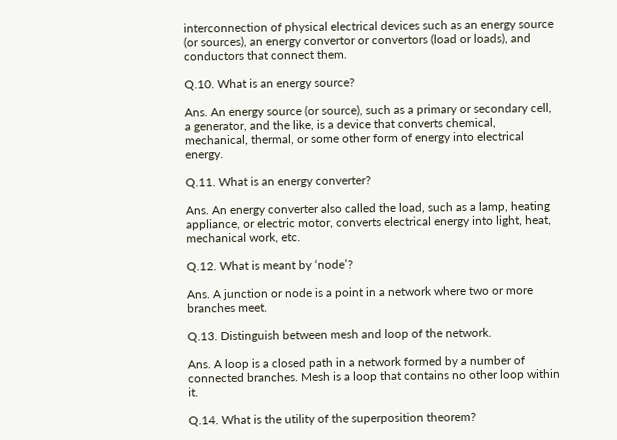interconnection of physical electrical devices such as an energy source (or sources), an energy convertor or convertors (load or loads), and conductors that connect them.

Q.10. What is an energy source?

Ans. An energy source (or source), such as a primary or secondary cell, a generator, and the like, is a device that converts chemical, mechanical, thermal, or some other form of energy into electrical energy.

Q.11. What is an energy converter?

Ans. An energy converter also called the load, such as a lamp, heating appliance, or electric motor, converts electrical energy into light, heat, mechanical work, etc.

Q.12. What is meant by ‘node’?

Ans. A junction or node is a point in a network where two or more branches meet.

Q.13. Distinguish between mesh and loop of the network.

Ans. A loop is a closed path in a network formed by a number of connected branches. Mesh is a loop that contains no other loop within it.

Q.14. What is the utility of the superposition theorem?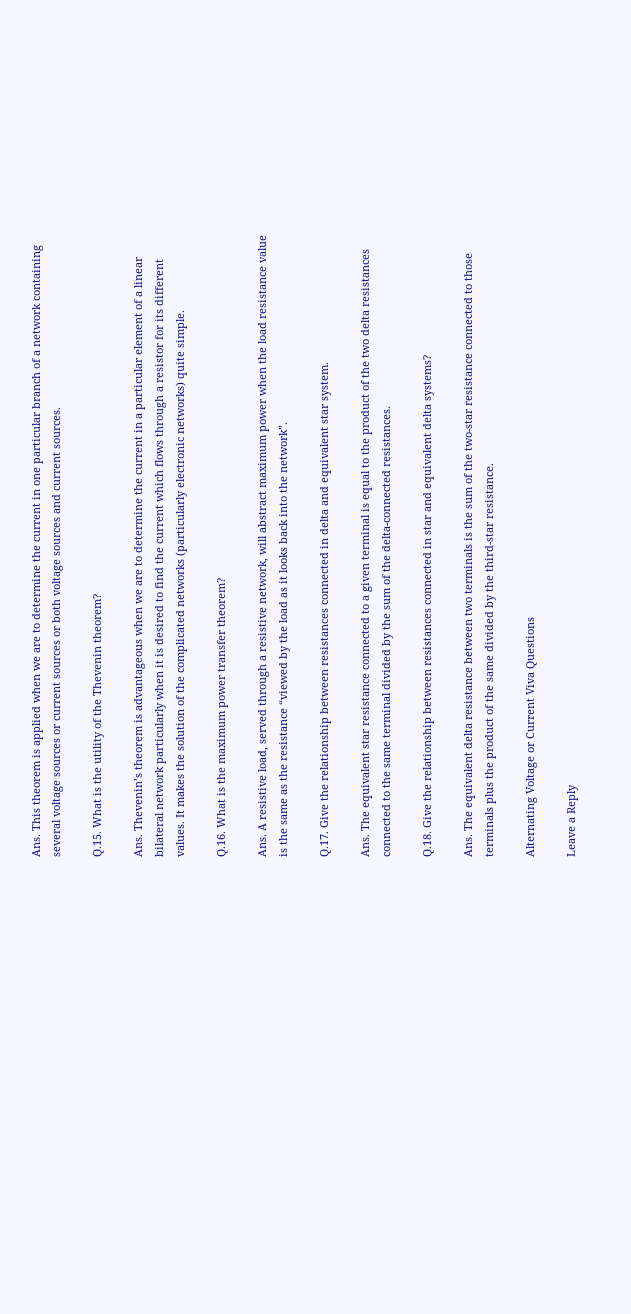Ans. This theorem is applied when we are to determine the current in one particular branch of a network containing several voltage sources or current sources or both voltage sources and current sources.

Q.15. What is the utility of the Thevenin theorem?

Ans. Thevenin’s theorem is advantageous when we are to determine the current in a particular element of a linear bilateral network particularly when it is desired to find the current which flows through a resistor for its different values. It makes the solution of the complicated networks (particularly electronic networks) quite simple.

Q.16. What is the maximum power transfer theorem?

Ans. A resistive load, served through a resistive network, will abstract maximum power when the load resistance value is the same as the resistance “viewed by the load as it looks back into the network”.

Q.17. Give the relationship between resistances connected in delta and equivalent star system.

Ans. The equivalent star resistance connected to a given terminal is equal to the product of the two delta resistances connected to the same terminal divided by the sum of the delta-connected resistances.

Q.18. Give the relationship between resistances connected in star and equivalent delta systems?

Ans. The equivalent delta resistance between two terminals is the sum of the two-star resistance connected to those terminals plus the product of the same divided by the third-star resistance.

Alternating Voltage or Current Viva Questions

Leave a Reply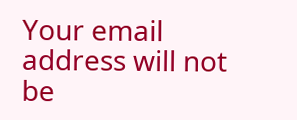Your email address will not be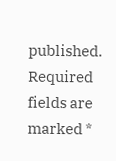published. Required fields are marked *